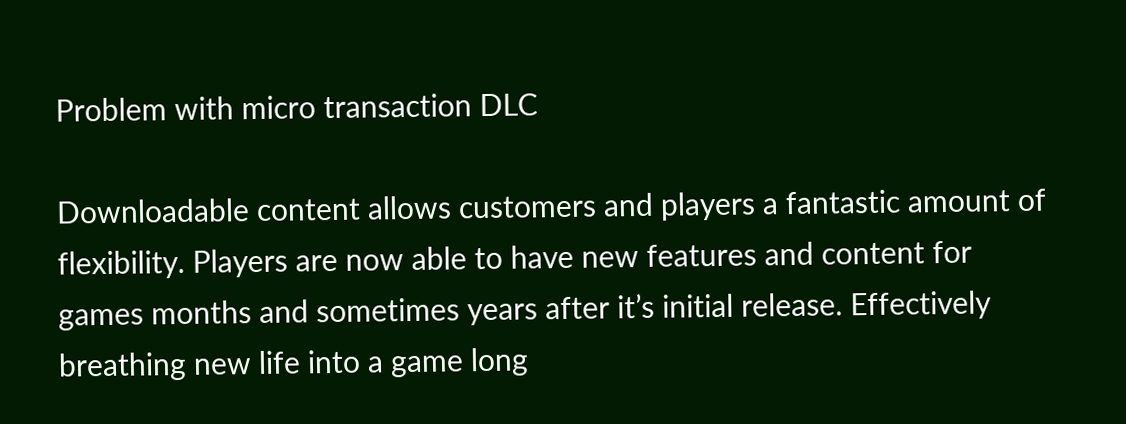Problem with micro transaction DLC

Downloadable content allows customers and players a fantastic amount of flexibility. Players are now able to have new features and content for games months and sometimes years after it’s initial release. Effectively breathing new life into a game long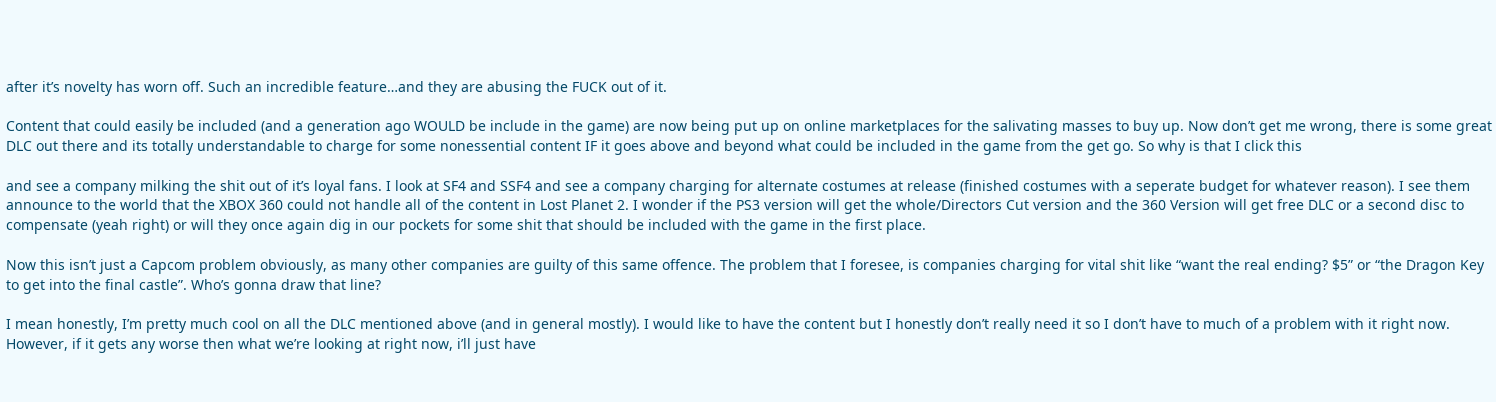after it’s novelty has worn off. Such an incredible feature…and they are abusing the FUCK out of it.

Content that could easily be included (and a generation ago WOULD be include in the game) are now being put up on online marketplaces for the salivating masses to buy up. Now don’t get me wrong, there is some great DLC out there and its totally understandable to charge for some nonessential content IF it goes above and beyond what could be included in the game from the get go. So why is that I click this

and see a company milking the shit out of it’s loyal fans. I look at SF4 and SSF4 and see a company charging for alternate costumes at release (finished costumes with a seperate budget for whatever reason). I see them announce to the world that the XBOX 360 could not handle all of the content in Lost Planet 2. I wonder if the PS3 version will get the whole/Directors Cut version and the 360 Version will get free DLC or a second disc to compensate (yeah right) or will they once again dig in our pockets for some shit that should be included with the game in the first place.

Now this isn’t just a Capcom problem obviously, as many other companies are guilty of this same offence. The problem that I foresee, is companies charging for vital shit like “want the real ending? $5” or “the Dragon Key to get into the final castle”. Who’s gonna draw that line?

I mean honestly, I’m pretty much cool on all the DLC mentioned above (and in general mostly). I would like to have the content but I honestly don’t really need it so I don’t have to much of a problem with it right now. However, if it gets any worse then what we’re looking at right now, i’ll just have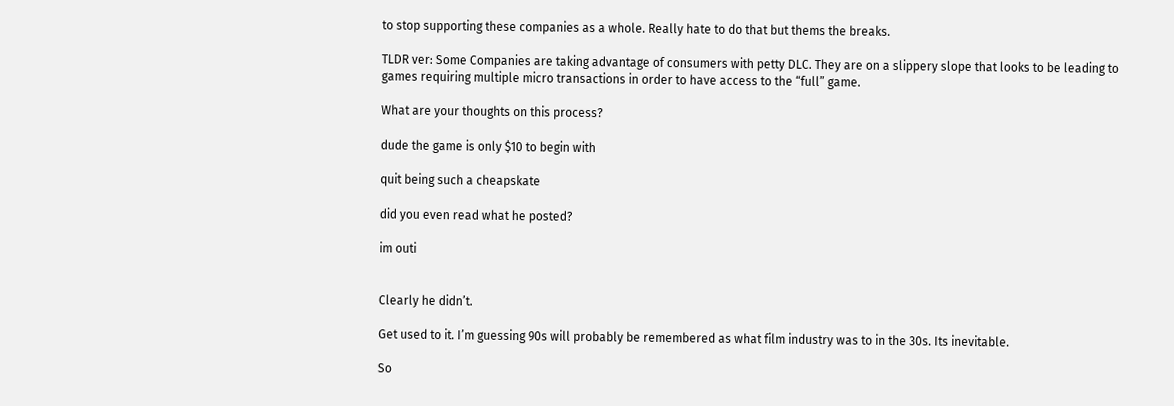to stop supporting these companies as a whole. Really hate to do that but thems the breaks.

TLDR ver: Some Companies are taking advantage of consumers with petty DLC. They are on a slippery slope that looks to be leading to games requiring multiple micro transactions in order to have access to the “full” game.

What are your thoughts on this process?

dude the game is only $10 to begin with

quit being such a cheapskate

did you even read what he posted?

im outi


Clearly he didn’t.

Get used to it. I’m guessing 90s will probably be remembered as what film industry was to in the 30s. Its inevitable.

So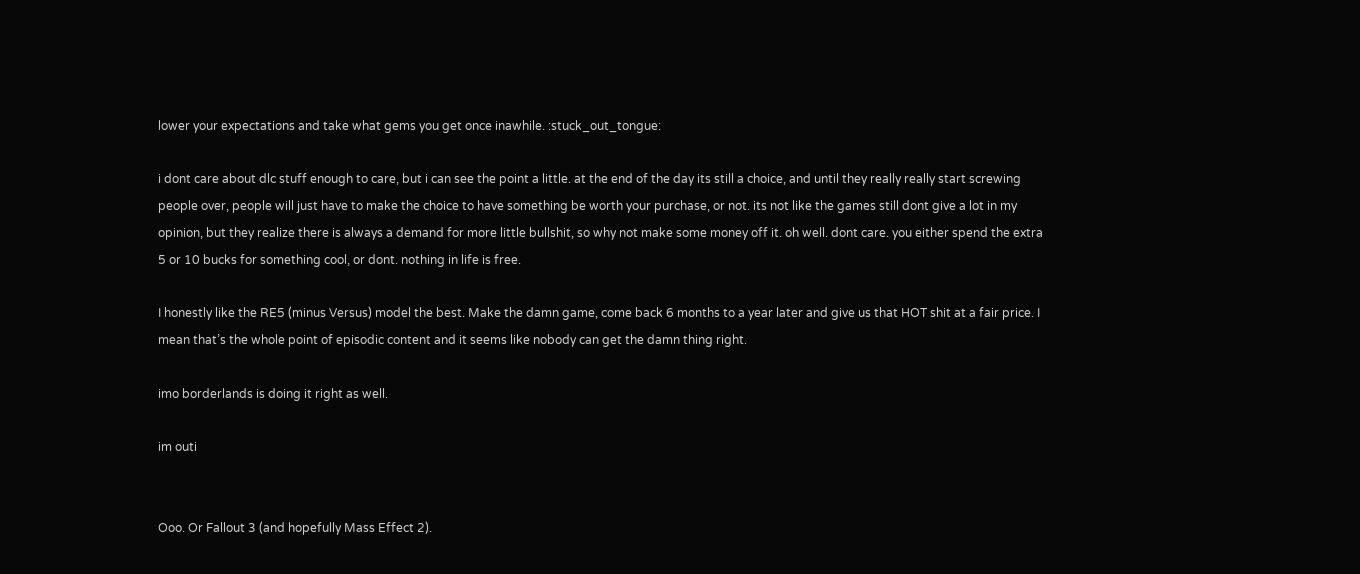lower your expectations and take what gems you get once inawhile. :stuck_out_tongue:

i dont care about dlc stuff enough to care, but i can see the point a little. at the end of the day its still a choice, and until they really really start screwing people over, people will just have to make the choice to have something be worth your purchase, or not. its not like the games still dont give a lot in my opinion, but they realize there is always a demand for more little bullshit, so why not make some money off it. oh well. dont care. you either spend the extra 5 or 10 bucks for something cool, or dont. nothing in life is free.

I honestly like the RE5 (minus Versus) model the best. Make the damn game, come back 6 months to a year later and give us that HOT shit at a fair price. I mean that’s the whole point of episodic content and it seems like nobody can get the damn thing right.

imo borderlands is doing it right as well.

im outi


Ooo. Or Fallout 3 (and hopefully Mass Effect 2).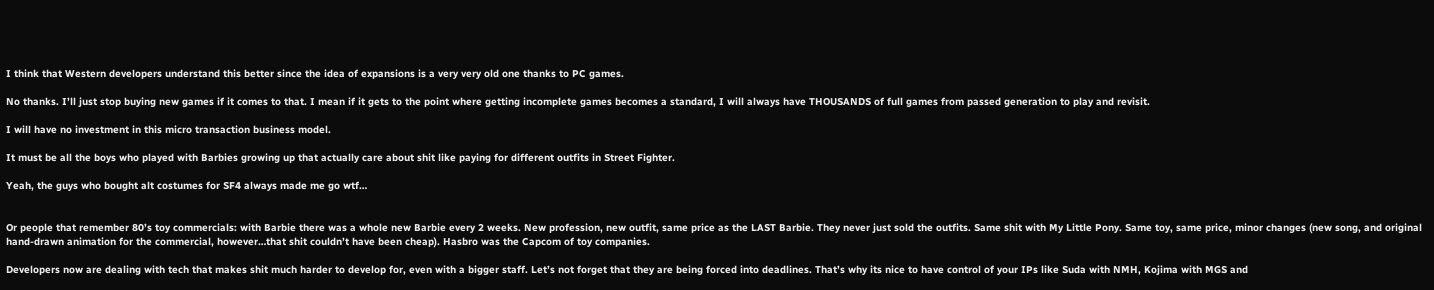I think that Western developers understand this better since the idea of expansions is a very very old one thanks to PC games.

No thanks. I’ll just stop buying new games if it comes to that. I mean if it gets to the point where getting incomplete games becomes a standard, I will always have THOUSANDS of full games from passed generation to play and revisit.

I will have no investment in this micro transaction business model.

It must be all the boys who played with Barbies growing up that actually care about shit like paying for different outfits in Street Fighter.

Yeah, the guys who bought alt costumes for SF4 always made me go wtf…


Or people that remember 80’s toy commercials: with Barbie there was a whole new Barbie every 2 weeks. New profession, new outfit, same price as the LAST Barbie. They never just sold the outfits. Same shit with My Little Pony. Same toy, same price, minor changes (new song, and original hand-drawn animation for the commercial, however…that shit couldn’t have been cheap). Hasbro was the Capcom of toy companies.

Developers now are dealing with tech that makes shit much harder to develop for, even with a bigger staff. Let’s not forget that they are being forced into deadlines. That’s why its nice to have control of your IPs like Suda with NMH, Kojima with MGS and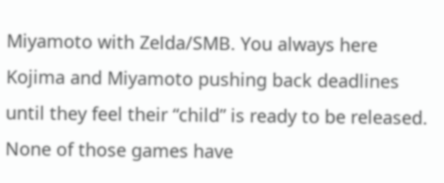Miyamoto with Zelda/SMB. You always here Kojima and Miyamoto pushing back deadlines until they feel their “child” is ready to be released. None of those games have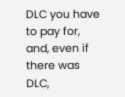DLC you have to pay for, and, even if there was DLC,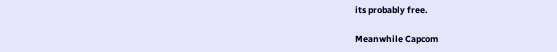its probably free.

Meanwhile Capcom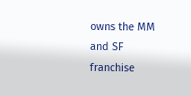owns the MM and SF franchise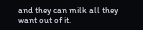and they can milk all they want out of it.